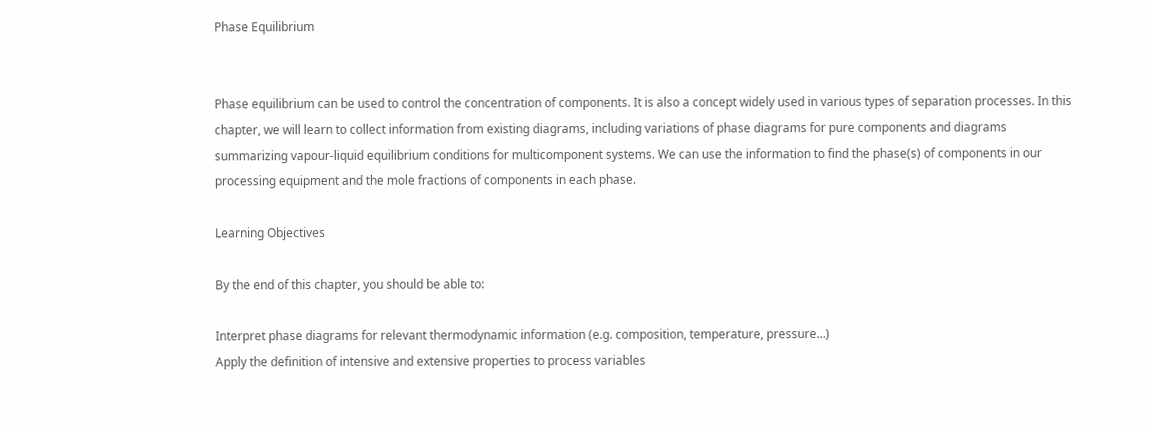Phase Equilibrium


Phase equilibrium can be used to control the concentration of components. It is also a concept widely used in various types of separation processes. In this chapter, we will learn to collect information from existing diagrams, including variations of phase diagrams for pure components and diagrams summarizing vapour-liquid equilibrium conditions for multicomponent systems. We can use the information to find the phase(s) of components in our processing equipment and the mole fractions of components in each phase.

Learning Objectives

By the end of this chapter, you should be able to:

Interpret phase diagrams for relevant thermodynamic information (e.g. composition, temperature, pressure…)
Apply the definition of intensive and extensive properties to process variables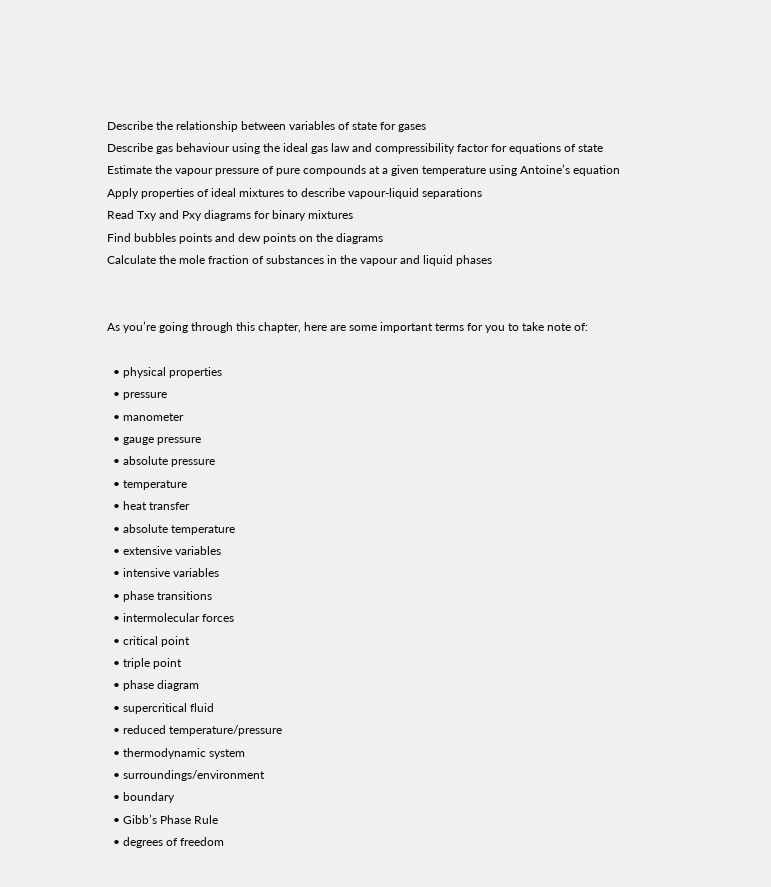Describe the relationship between variables of state for gases
Describe gas behaviour using the ideal gas law and compressibility factor for equations of state
Estimate the vapour pressure of pure compounds at a given temperature using Antoine’s equation
Apply properties of ideal mixtures to describe vapour-liquid separations
Read Txy and Pxy diagrams for binary mixtures
Find bubbles points and dew points on the diagrams
Calculate the mole fraction of substances in the vapour and liquid phases


As you’re going through this chapter, here are some important terms for you to take note of:

  • physical properties
  • pressure
  • manometer
  • gauge pressure
  • absolute pressure
  • temperature
  • heat transfer
  • absolute temperature
  • extensive variables
  • intensive variables
  • phase transitions
  • intermolecular forces
  • critical point
  • triple point
  • phase diagram
  • supercritical fluid
  • reduced temperature/pressure
  • thermodynamic system
  • surroundings/environment
  • boundary
  • Gibb’s Phase Rule
  • degrees of freedom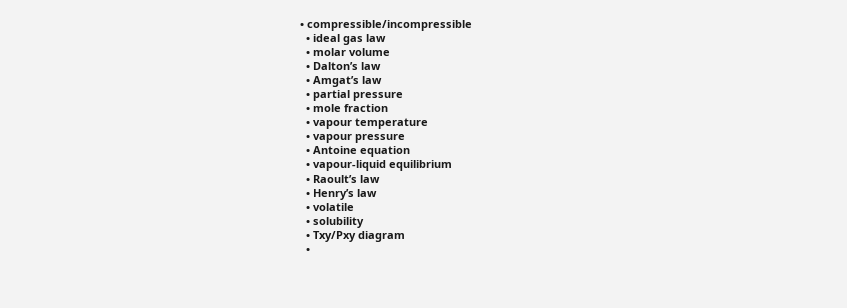• compressible/incompressible
  • ideal gas law
  • molar volume
  • Dalton’s law
  • Amgat’s law
  • partial pressure
  • mole fraction
  • vapour temperature
  • vapour pressure
  • Antoine equation
  • vapour-liquid equilibrium
  • Raoult’s law
  • Henry’s law
  • volatile
  • solubility
  • Txy/Pxy diagram
  •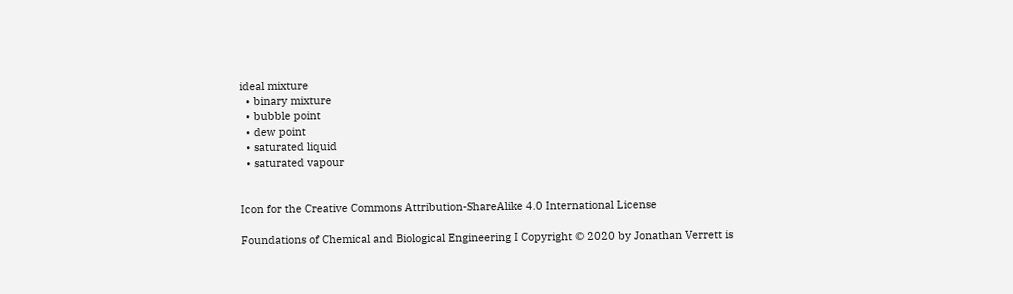ideal mixture
  • binary mixture
  • bubble point
  • dew point
  • saturated liquid
  • saturated vapour


Icon for the Creative Commons Attribution-ShareAlike 4.0 International License

Foundations of Chemical and Biological Engineering I Copyright © 2020 by Jonathan Verrett is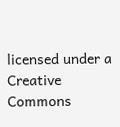licensed under a Creative Commons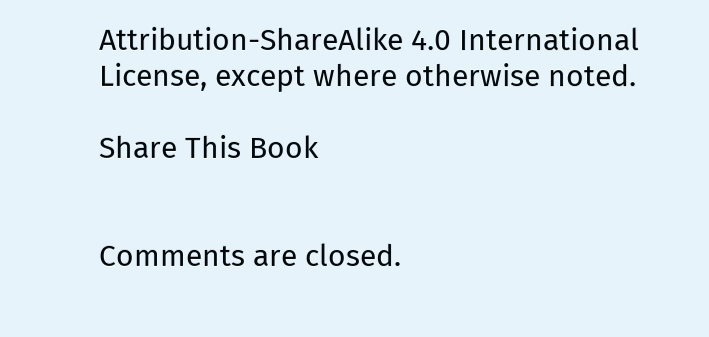Attribution-ShareAlike 4.0 International License, except where otherwise noted.

Share This Book


Comments are closed.